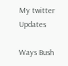My twitter Updates

Ways Bush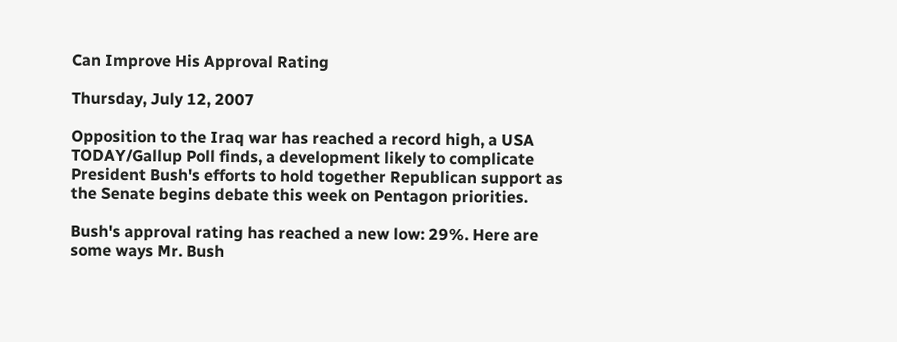Can Improve His Approval Rating

Thursday, July 12, 2007

Opposition to the Iraq war has reached a record high, a USA TODAY/Gallup Poll finds, a development likely to complicate President Bush's efforts to hold together Republican support as the Senate begins debate this week on Pentagon priorities.

Bush's approval rating has reached a new low: 29%. Here are some ways Mr. Bush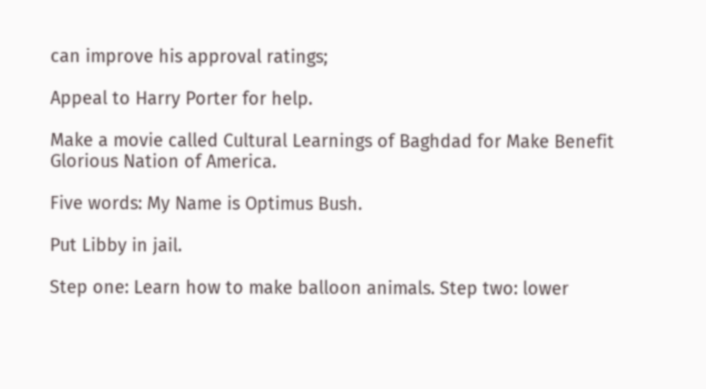can improve his approval ratings;

Appeal to Harry Porter for help.

Make a movie called Cultural Learnings of Baghdad for Make Benefit Glorious Nation of America.

Five words: My Name is Optimus Bush.

Put Libby in jail.

Step one: Learn how to make balloon animals. Step two: lower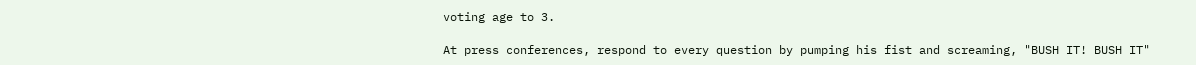voting age to 3.

At press conferences, respond to every question by pumping his fist and screaming, "BUSH IT! BUSH IT"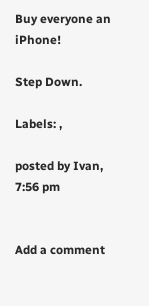Buy everyone an iPhone!

Step Down.

Labels: ,

posted by Ivan, 7:56 pm


Add a comment